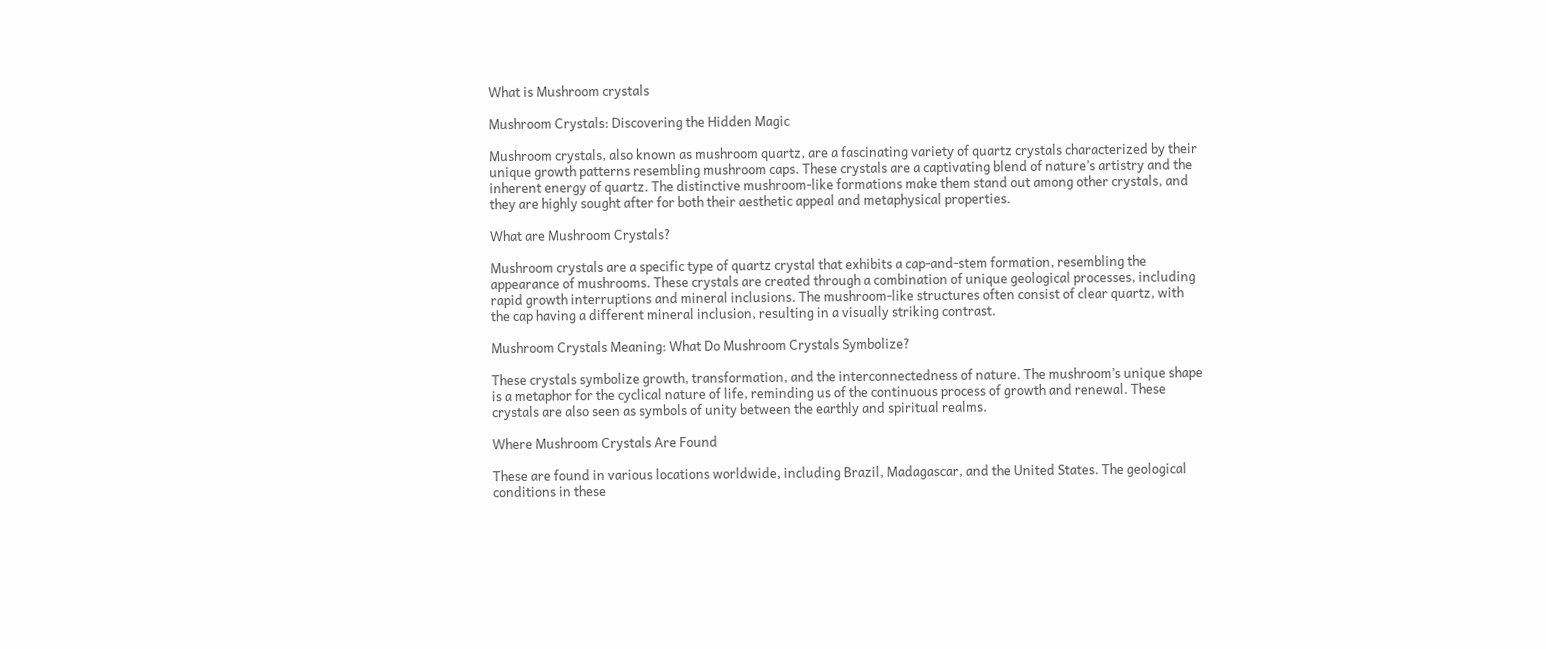What is Mushroom crystals

Mushroom Crystals: Discovering the Hidden Magic

Mushroom crystals, also known as mushroom quartz, are a fascinating variety of quartz crystals characterized by their unique growth patterns resembling mushroom caps. These crystals are a captivating blend of nature’s artistry and the inherent energy of quartz. The distinctive mushroom-like formations make them stand out among other crystals, and they are highly sought after for both their aesthetic appeal and metaphysical properties.

What are Mushroom Crystals?

Mushroom crystals are a specific type of quartz crystal that exhibits a cap-and-stem formation, resembling the appearance of mushrooms. These crystals are created through a combination of unique geological processes, including rapid growth interruptions and mineral inclusions. The mushroom-like structures often consist of clear quartz, with the cap having a different mineral inclusion, resulting in a visually striking contrast.

Mushroom Crystals Meaning: What Do Mushroom Crystals Symbolize?

These crystals symbolize growth, transformation, and the interconnectedness of nature. The mushroom’s unique shape is a metaphor for the cyclical nature of life, reminding us of the continuous process of growth and renewal. These crystals are also seen as symbols of unity between the earthly and spiritual realms.

Where Mushroom Crystals Are Found

These are found in various locations worldwide, including Brazil, Madagascar, and the United States. The geological conditions in these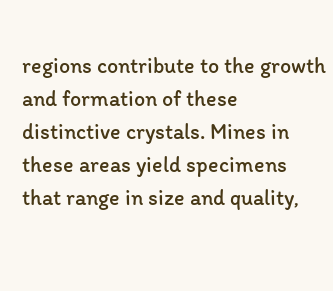regions contribute to the growth and formation of these distinctive crystals. Mines in these areas yield specimens that range in size and quality,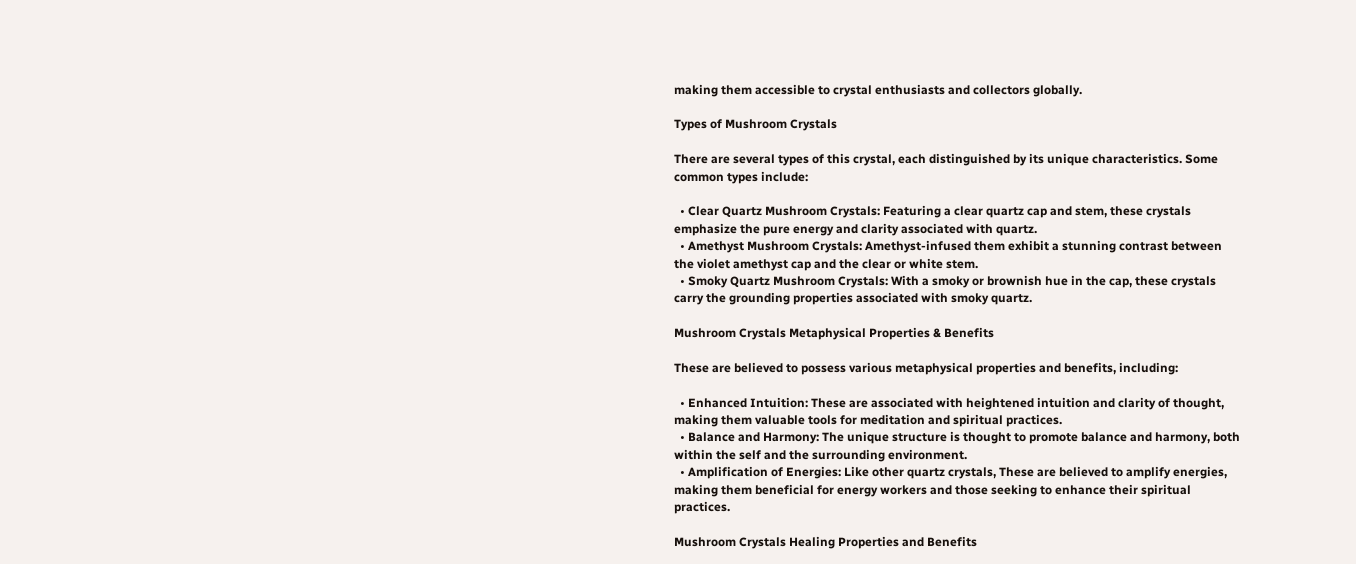making them accessible to crystal enthusiasts and collectors globally.

Types of Mushroom Crystals

There are several types of this crystal, each distinguished by its unique characteristics. Some common types include:

  • Clear Quartz Mushroom Crystals: Featuring a clear quartz cap and stem, these crystals emphasize the pure energy and clarity associated with quartz.
  • Amethyst Mushroom Crystals: Amethyst-infused them exhibit a stunning contrast between the violet amethyst cap and the clear or white stem.
  • Smoky Quartz Mushroom Crystals: With a smoky or brownish hue in the cap, these crystals carry the grounding properties associated with smoky quartz.

Mushroom Crystals Metaphysical Properties & Benefits

These are believed to possess various metaphysical properties and benefits, including:

  • Enhanced Intuition: These are associated with heightened intuition and clarity of thought, making them valuable tools for meditation and spiritual practices.
  • Balance and Harmony: The unique structure is thought to promote balance and harmony, both within the self and the surrounding environment.
  • Amplification of Energies: Like other quartz crystals, These are believed to amplify energies, making them beneficial for energy workers and those seeking to enhance their spiritual practices.

Mushroom Crystals Healing Properties and Benefits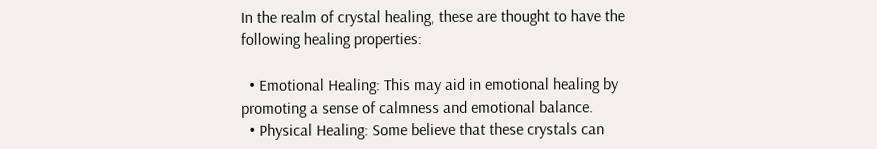In the realm of crystal healing, these are thought to have the following healing properties:

  • Emotional Healing: This may aid in emotional healing by promoting a sense of calmness and emotional balance.
  • Physical Healing: Some believe that these crystals can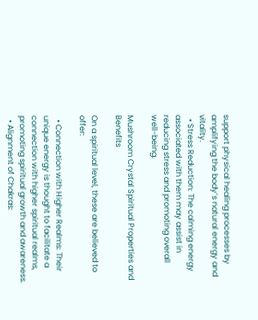support physical healing processes by amplifying the body’s natural energy and vitality.
  • Stress Reduction: The calming energy associated with them may assist in reducing stress and promoting overall well-being.

Mushroom Crystal Spiritual Properties and Benefits

On a spiritual level, these are believed to offer:

  • Connection with Higher Realms: Their unique energy is thought to facilitate a connection with higher spiritual realms, promoting spiritual growth and awareness.
  • Alignment of Chakras: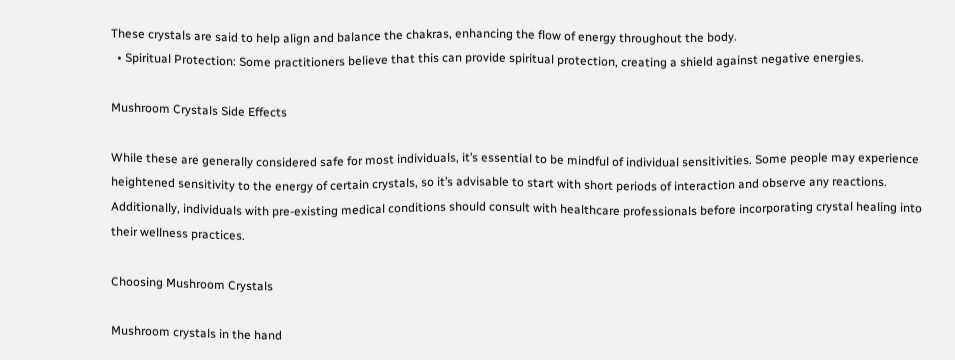These crystals are said to help align and balance the chakras, enhancing the flow of energy throughout the body.
  • Spiritual Protection: Some practitioners believe that this can provide spiritual protection, creating a shield against negative energies.

Mushroom Crystals Side Effects

While these are generally considered safe for most individuals, it’s essential to be mindful of individual sensitivities. Some people may experience heightened sensitivity to the energy of certain crystals, so it’s advisable to start with short periods of interaction and observe any reactions. Additionally, individuals with pre-existing medical conditions should consult with healthcare professionals before incorporating crystal healing into their wellness practices.

Choosing Mushroom Crystals

Mushroom crystals in the hand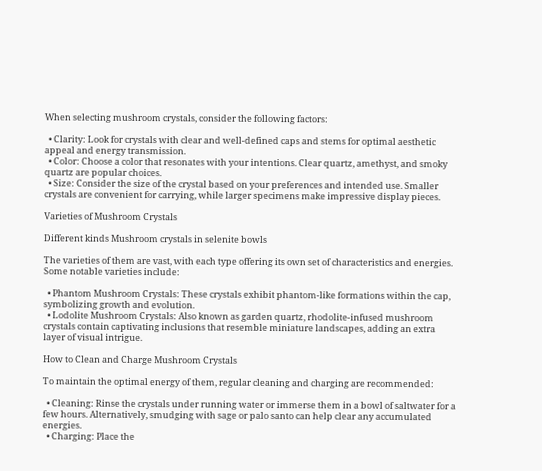When selecting mushroom crystals, consider the following factors:

  • Clarity: Look for crystals with clear and well-defined caps and stems for optimal aesthetic appeal and energy transmission.
  • Color: Choose a color that resonates with your intentions. Clear quartz, amethyst, and smoky quartz are popular choices.
  • Size: Consider the size of the crystal based on your preferences and intended use. Smaller crystals are convenient for carrying, while larger specimens make impressive display pieces.

Varieties of Mushroom Crystals

Different kinds Mushroom crystals in selenite bowls

The varieties of them are vast, with each type offering its own set of characteristics and energies. Some notable varieties include:

  • Phantom Mushroom Crystals: These crystals exhibit phantom-like formations within the cap, symbolizing growth and evolution.
  • Lodolite Mushroom Crystals: Also known as garden quartz, rhodolite-infused mushroom crystals contain captivating inclusions that resemble miniature landscapes, adding an extra layer of visual intrigue.

How to Clean and Charge Mushroom Crystals

To maintain the optimal energy of them, regular cleaning and charging are recommended:

  • Cleaning: Rinse the crystals under running water or immerse them in a bowl of saltwater for a few hours. Alternatively, smudging with sage or palo santo can help clear any accumulated energies.
  • Charging: Place the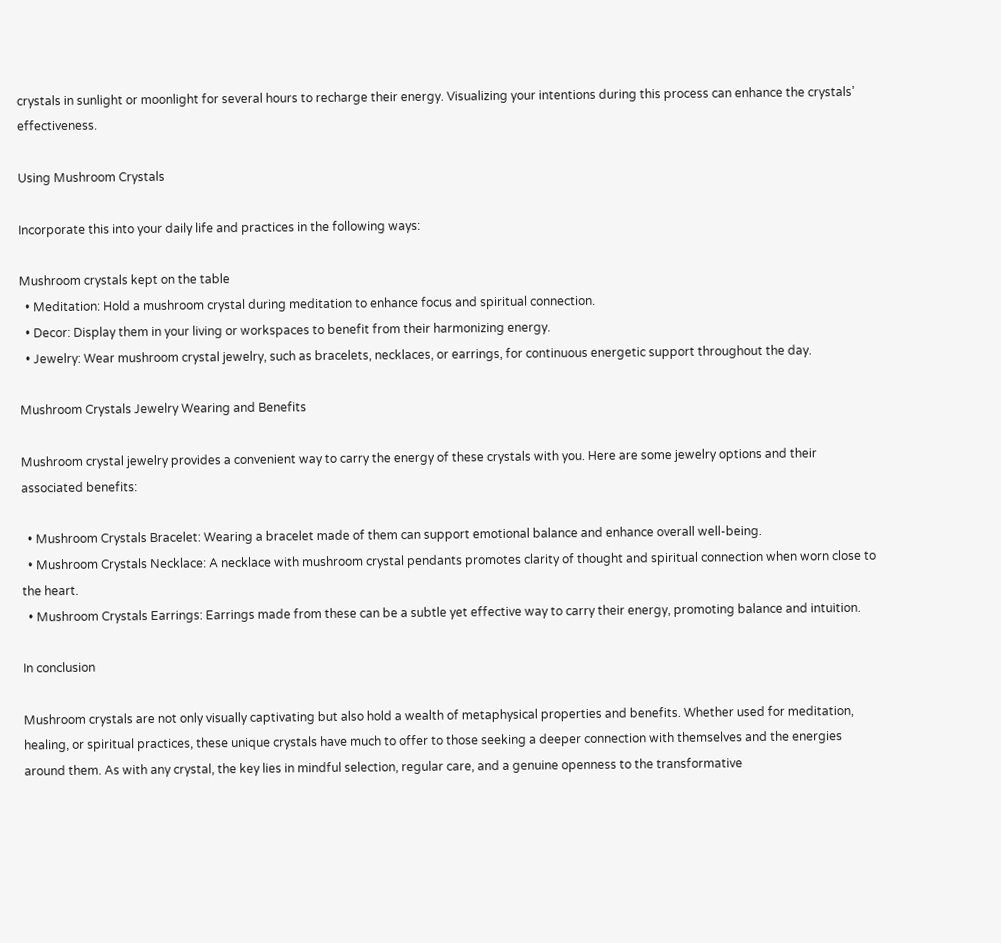crystals in sunlight or moonlight for several hours to recharge their energy. Visualizing your intentions during this process can enhance the crystals’ effectiveness.

Using Mushroom Crystals

Incorporate this into your daily life and practices in the following ways:

Mushroom crystals kept on the table
  • Meditation: Hold a mushroom crystal during meditation to enhance focus and spiritual connection.
  • Decor: Display them in your living or workspaces to benefit from their harmonizing energy.
  • Jewelry: Wear mushroom crystal jewelry, such as bracelets, necklaces, or earrings, for continuous energetic support throughout the day.

Mushroom Crystals Jewelry Wearing and Benefits

Mushroom crystal jewelry provides a convenient way to carry the energy of these crystals with you. Here are some jewelry options and their associated benefits:

  • Mushroom Crystals Bracelet: Wearing a bracelet made of them can support emotional balance and enhance overall well-being.
  • Mushroom Crystals Necklace: A necklace with mushroom crystal pendants promotes clarity of thought and spiritual connection when worn close to the heart.
  • Mushroom Crystals Earrings: Earrings made from these can be a subtle yet effective way to carry their energy, promoting balance and intuition.

In conclusion

Mushroom crystals are not only visually captivating but also hold a wealth of metaphysical properties and benefits. Whether used for meditation, healing, or spiritual practices, these unique crystals have much to offer to those seeking a deeper connection with themselves and the energies around them. As with any crystal, the key lies in mindful selection, regular care, and a genuine openness to the transformative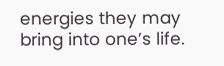energies they may bring into one’s life.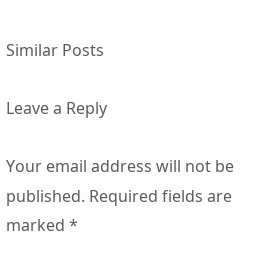Similar Posts

Leave a Reply

Your email address will not be published. Required fields are marked *